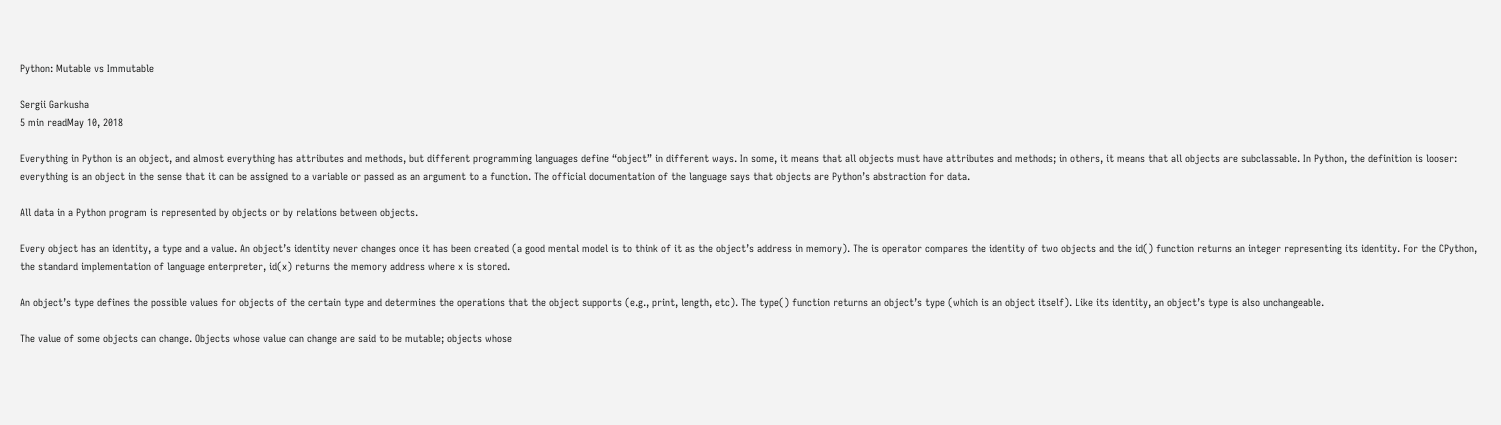Python: Mutable vs Immutable

Sergii Garkusha
5 min readMay 10, 2018

Everything in Python is an object, and almost everything has attributes and methods, but different programming languages define “object” in different ways. In some, it means that all objects must have attributes and methods; in others, it means that all objects are subclassable. In Python, the definition is looser: everything is an object in the sense that it can be assigned to a variable or passed as an argument to a function. The official documentation of the language says that objects are Python’s abstraction for data.

All data in a Python program is represented by objects or by relations between objects.

Every object has an identity, a type and a value. An object’s identity never changes once it has been created (a good mental model is to think of it as the object’s address in memory). The is operator compares the identity of two objects and the id() function returns an integer representing its identity. For the CPython, the standard implementation of language enterpreter, id(x) returns the memory address where x is stored.

An object’s type defines the possible values for objects of the certain type and determines the operations that the object supports (e.g., print, length, etc). The type() function returns an object’s type (which is an object itself). Like its identity, an object’s type is also unchangeable.

The value of some objects can change. Objects whose value can change are said to be mutable; objects whose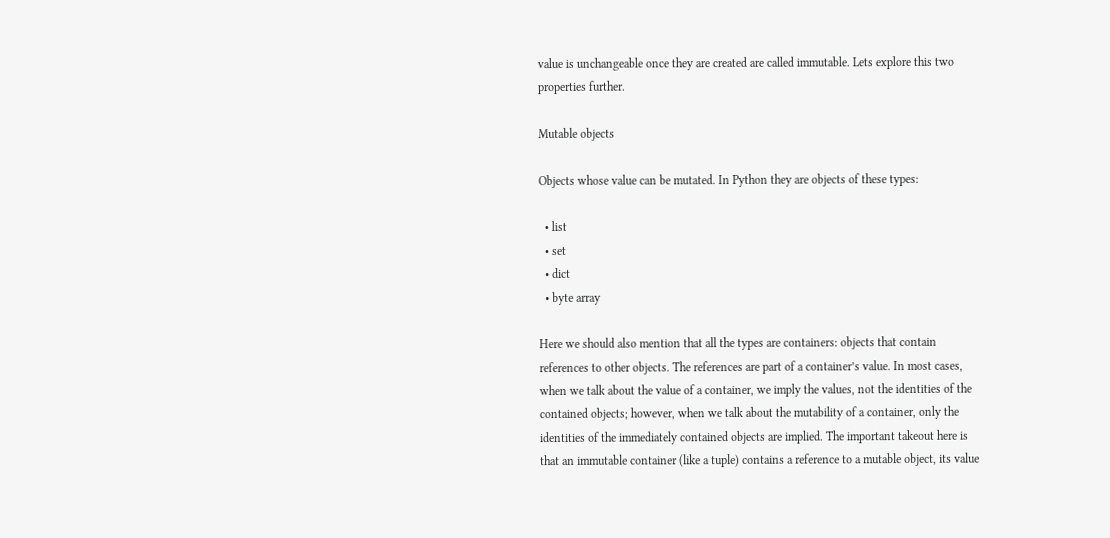value is unchangeable once they are created are called immutable. Lets explore this two properties further.

Mutable objects

Objects whose value can be mutated. In Python they are objects of these types:

  • list
  • set
  • dict
  • byte array

Here we should also mention that all the types are containers: objects that contain references to other objects. The references are part of a container’s value. In most cases, when we talk about the value of a container, we imply the values, not the identities of the contained objects; however, when we talk about the mutability of a container, only the identities of the immediately contained objects are implied. The important takeout here is that an immutable container (like a tuple) contains a reference to a mutable object, its value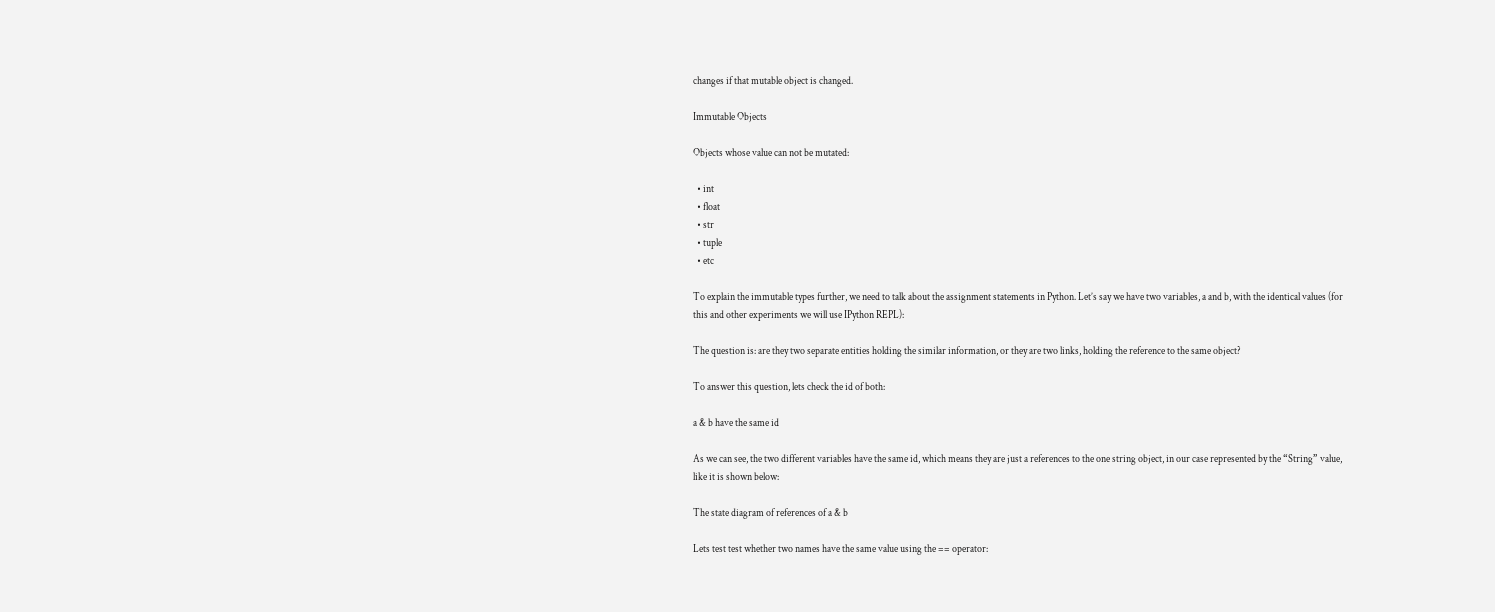changes if that mutable object is changed.

Immutable Objects

Objects whose value can not be mutated:

  • int
  • float
  • str
  • tuple
  • etc

To explain the immutable types further, we need to talk about the assignment statements in Python. Let’s say we have two variables, a and b, with the identical values (for this and other experiments we will use IPython REPL):

The question is: are they two separate entities holding the similar information, or they are two links, holding the reference to the same object?

To answer this question, lets check the id of both:

a & b have the same id

As we can see, the two different variables have the same id, which means they are just a references to the one string object, in our case represented by the “String” value, like it is shown below:

The state diagram of references of a & b

Lets test test whether two names have the same value using the == operator: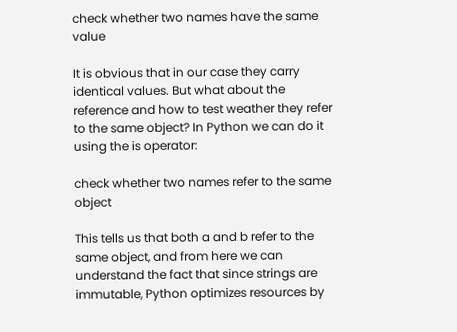check whether two names have the same value

It is obvious that in our case they carry identical values. But what about the reference and how to test weather they refer to the same object? In Python we can do it using the is operator:

check whether two names refer to the same object

This tells us that both a and b refer to the same object, and from here we can understand the fact that since strings are immutable, Python optimizes resources by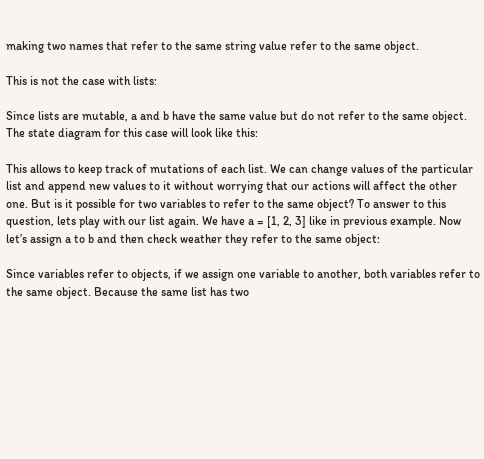making two names that refer to the same string value refer to the same object.

This is not the case with lists:

Since lists are mutable, a and b have the same value but do not refer to the same object. The state diagram for this case will look like this:

This allows to keep track of mutations of each list. We can change values of the particular list and append new values to it without worrying that our actions will affect the other one. But is it possible for two variables to refer to the same object? To answer to this question, lets play with our list again. We have a = [1, 2, 3] like in previous example. Now let’s assign a to b and then check weather they refer to the same object:

Since variables refer to objects, if we assign one variable to another, both variables refer to the same object. Because the same list has two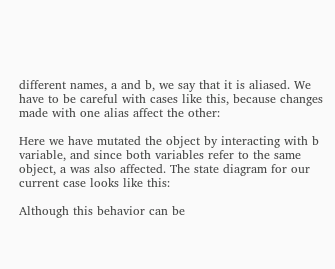different names, a and b, we say that it is aliased. We have to be careful with cases like this, because changes made with one alias affect the other:

Here we have mutated the object by interacting with b variable, and since both variables refer to the same object, a was also affected. The state diagram for our current case looks like this:

Although this behavior can be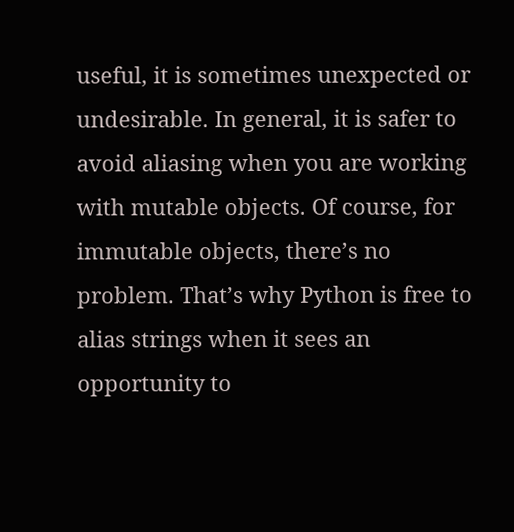useful, it is sometimes unexpected or undesirable. In general, it is safer to avoid aliasing when you are working with mutable objects. Of course, for immutable objects, there’s no problem. That’s why Python is free to alias strings when it sees an opportunity to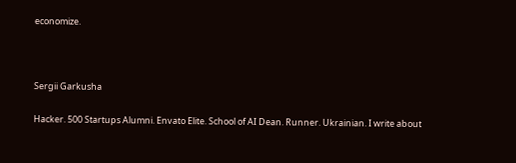economize.



Sergii Garkusha

Hacker. 500 Startups Alumni. Envato Elite. School of AI Dean. Runner. Ukrainian. I write about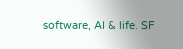software, AI & life. SF